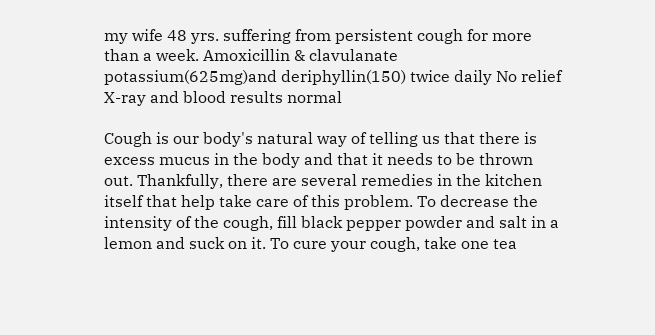my wife 48 yrs. suffering from persistent cough for more than a week. Amoxicillin & clavulanate potassium(625mg)and deriphyllin(150) twice daily No relief X-ray and blood results normal

Cough is our body's natural way of telling us that there is excess mucus in the body and that it needs to be thrown out. Thankfully, there are several remedies in the kitchen itself that help take care of this problem. To decrease the intensity of the cough, fill black pepper powder and salt in a lemon and suck on it. To cure your cough, take one tea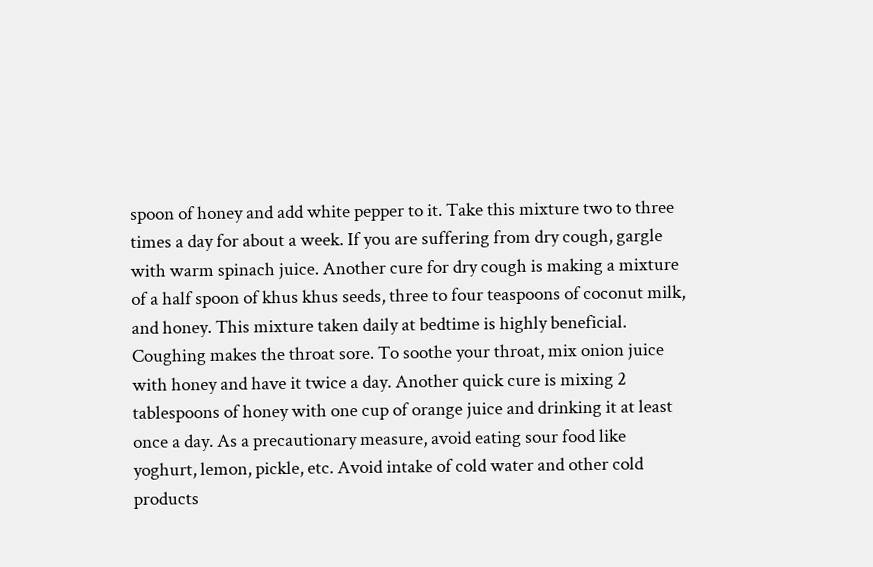spoon of honey and add white pepper to it. Take this mixture two to three times a day for about a week. If you are suffering from dry cough, gargle with warm spinach juice. Another cure for dry cough is making a mixture of a half spoon of khus khus seeds, three to four teaspoons of coconut milk, and honey. This mixture taken daily at bedtime is highly beneficial. Coughing makes the throat sore. To soothe your throat, mix onion juice with honey and have it twice a day. Another quick cure is mixing 2 tablespoons of honey with one cup of orange juice and drinking it at least once a day. As a precautionary measure, avoid eating sour food like yoghurt, lemon, pickle, etc. Avoid intake of cold water and other cold products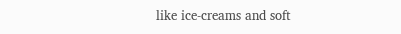like ice-creams and soft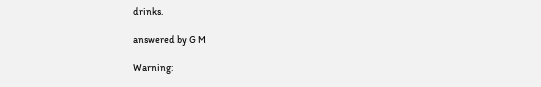drinks.

answered by G M

Warning: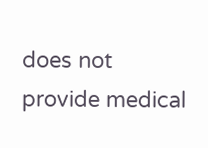does not provide medical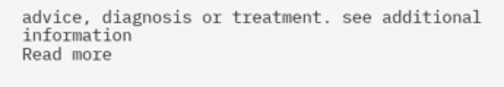advice, diagnosis or treatment. see additional information
Read more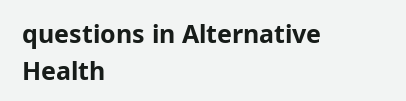questions in Alternative Health